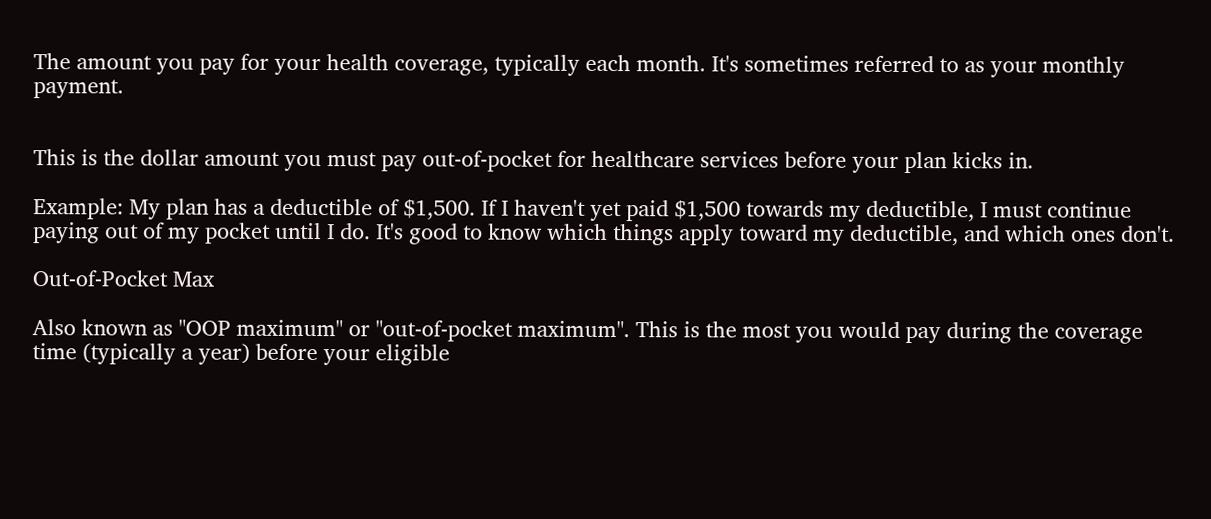The amount you pay for your health coverage, typically each month. It's sometimes referred to as your monthly payment.


This is the dollar amount you must pay out-of-pocket for healthcare services before your plan kicks in.

Example: My plan has a deductible of $1,500. If I haven't yet paid $1,500 towards my deductible, I must continue paying out of my pocket until I do. It's good to know which things apply toward my deductible, and which ones don't.

Out-of-Pocket Max

Also known as "OOP maximum" or "out-of-pocket maximum". This is the most you would pay during the coverage time (typically a year) before your eligible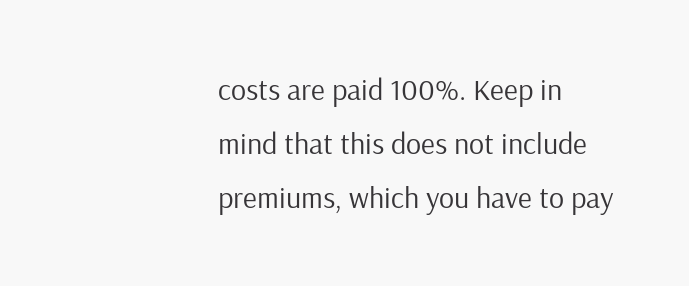costs are paid 100%. Keep in mind that this does not include premiums, which you have to pay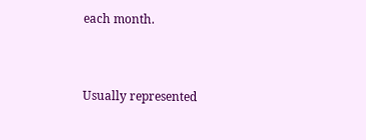each month.


Usually represented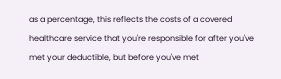as a percentage, this reflects the costs of a covered healthcare service that you're responsible for after you've met your deductible, but before you've met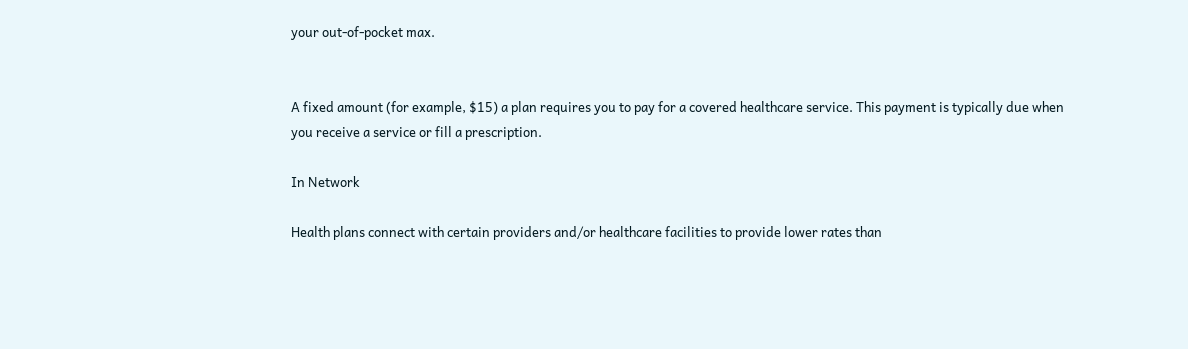your out-of-pocket max.


A fixed amount (for example, $15) a plan requires you to pay for a covered healthcare service. This payment is typically due when you receive a service or fill a prescription.

In Network

Health plans connect with certain providers and/or healthcare facilities to provide lower rates than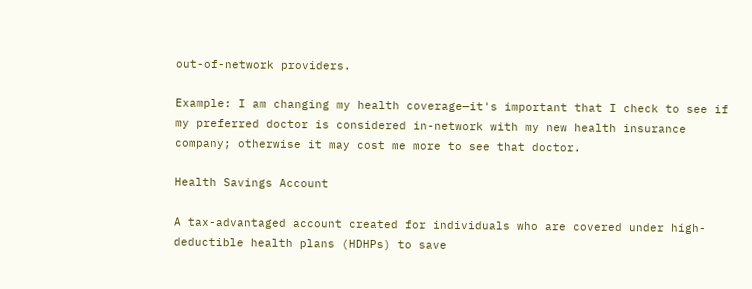out-of-network providers.

Example: I am changing my health coverage—it's important that I check to see if my preferred doctor is considered in-network with my new health insurance company; otherwise it may cost me more to see that doctor.

Health Savings Account

A tax-advantaged account created for individuals who are covered under high-deductible health plans (HDHPs) to save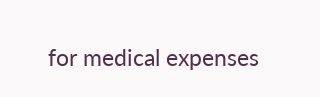for medical expenses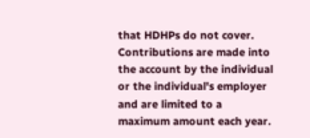that HDHPs do not cover. Contributions are made into the account by the individual or the individual's employer and are limited to a maximum amount each year.